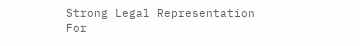Strong Legal Representation
For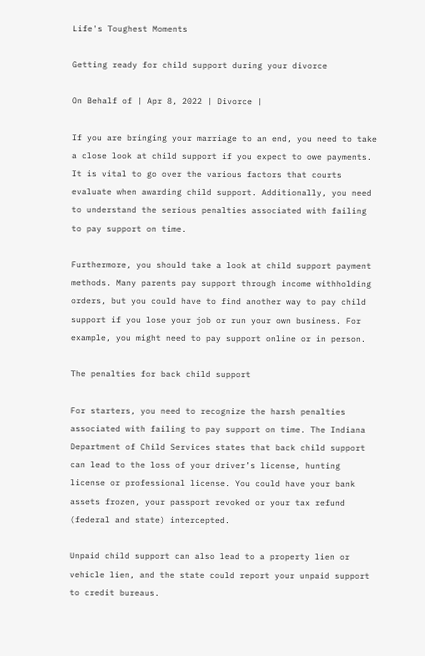Life's Toughest Moments

Getting ready for child support during your divorce

On Behalf of | Apr 8, 2022 | Divorce |

If you are bringing your marriage to an end, you need to take a close look at child support if you expect to owe payments. It is vital to go over the various factors that courts evaluate when awarding child support. Additionally, you need to understand the serious penalties associated with failing to pay support on time.

Furthermore, you should take a look at child support payment methods. Many parents pay support through income withholding orders, but you could have to find another way to pay child support if you lose your job or run your own business. For example, you might need to pay support online or in person.

The penalties for back child support

For starters, you need to recognize the harsh penalties associated with failing to pay support on time. The Indiana Department of Child Services states that back child support can lead to the loss of your driver’s license, hunting license or professional license. You could have your bank assets frozen, your passport revoked or your tax refund (federal and state) intercepted.

Unpaid child support can also lead to a property lien or vehicle lien, and the state could report your unpaid support to credit bureaus.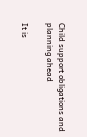Child support obligations and planning ahead

It is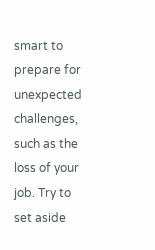smart to prepare for unexpected challenges, such as the loss of your job. Try to set aside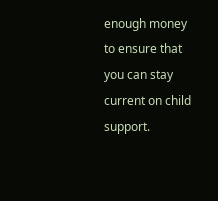enough money to ensure that you can stay current on child support.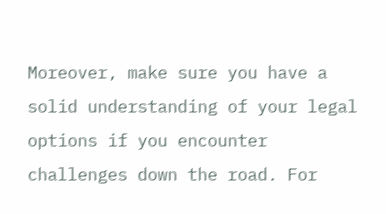Moreover, make sure you have a solid understanding of your legal options if you encounter challenges down the road. For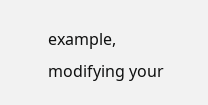example, modifying your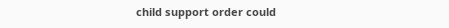child support order could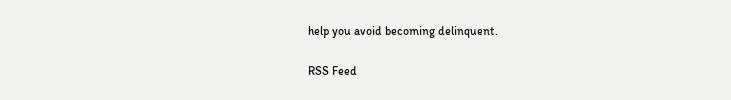help you avoid becoming delinquent.

RSS Feed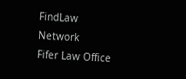FindLaw Network
Fifer Law Office